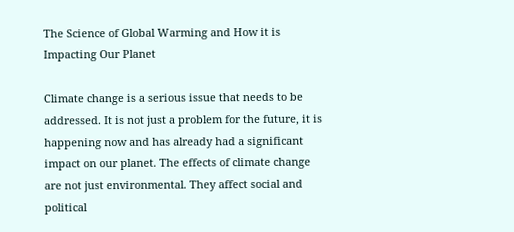The Science of Global Warming and How it is Impacting Our Planet

Climate change is a serious issue that needs to be addressed. It is not just a problem for the future, it is happening now and has already had a significant impact on our planet. The effects of climate change are not just environmental. They affect social and political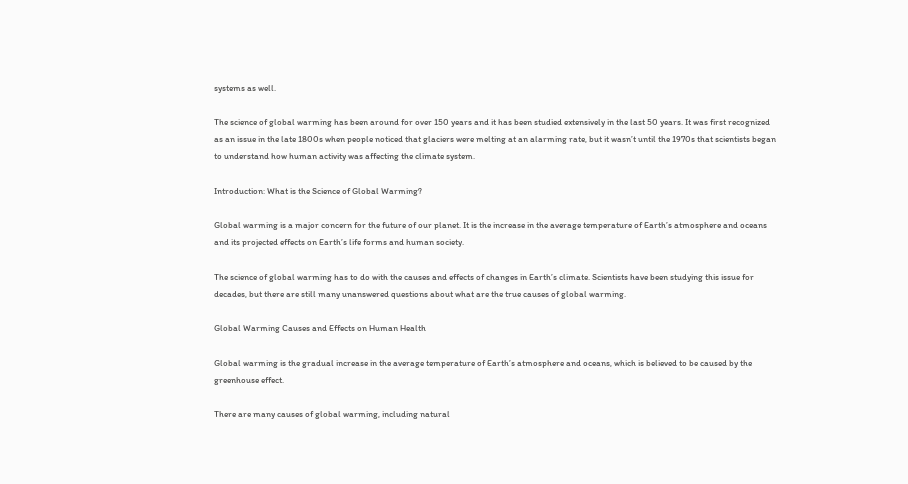systems as well.

The science of global warming has been around for over 150 years and it has been studied extensively in the last 50 years. It was first recognized as an issue in the late 1800s when people noticed that glaciers were melting at an alarming rate, but it wasn’t until the 1970s that scientists began to understand how human activity was affecting the climate system.

Introduction: What is the Science of Global Warming?

Global warming is a major concern for the future of our planet. It is the increase in the average temperature of Earth’s atmosphere and oceans and its projected effects on Earth’s life forms and human society.

The science of global warming has to do with the causes and effects of changes in Earth’s climate. Scientists have been studying this issue for decades, but there are still many unanswered questions about what are the true causes of global warming.

Global Warming Causes and Effects on Human Health

Global warming is the gradual increase in the average temperature of Earth’s atmosphere and oceans, which is believed to be caused by the greenhouse effect.

There are many causes of global warming, including natural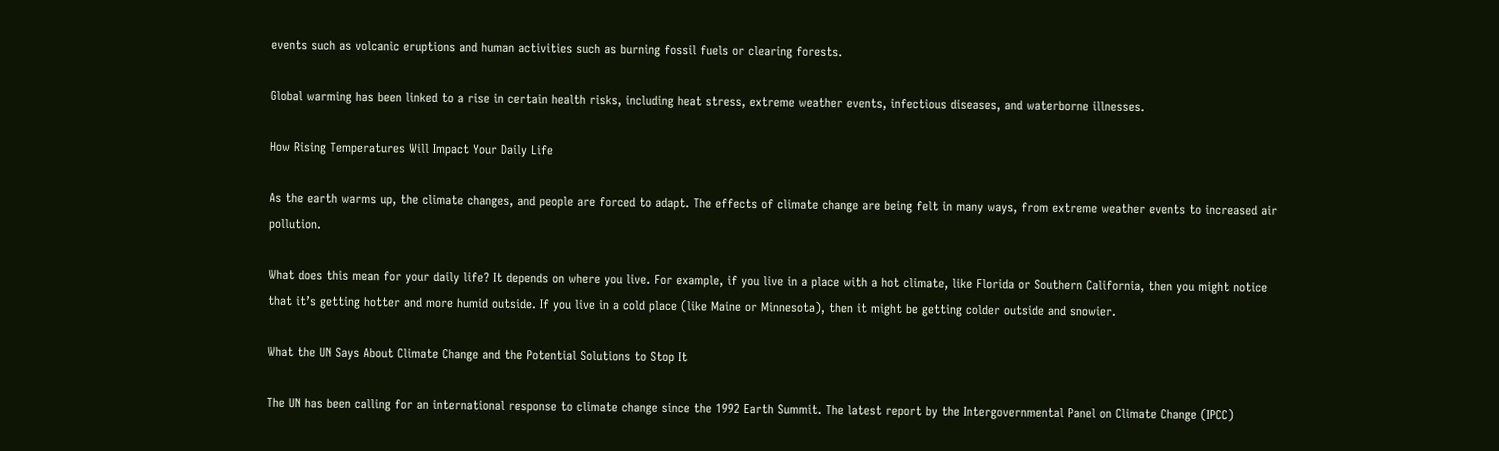events such as volcanic eruptions and human activities such as burning fossil fuels or clearing forests.

Global warming has been linked to a rise in certain health risks, including heat stress, extreme weather events, infectious diseases, and waterborne illnesses.

How Rising Temperatures Will Impact Your Daily Life

As the earth warms up, the climate changes, and people are forced to adapt. The effects of climate change are being felt in many ways, from extreme weather events to increased air pollution.

What does this mean for your daily life? It depends on where you live. For example, if you live in a place with a hot climate, like Florida or Southern California, then you might notice that it’s getting hotter and more humid outside. If you live in a cold place (like Maine or Minnesota), then it might be getting colder outside and snowier.

What the UN Says About Climate Change and the Potential Solutions to Stop It

The UN has been calling for an international response to climate change since the 1992 Earth Summit. The latest report by the Intergovernmental Panel on Climate Change (IPCC)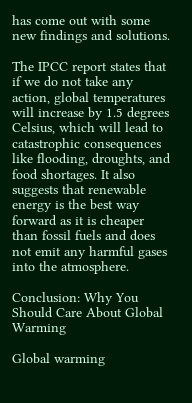has come out with some new findings and solutions.

The IPCC report states that if we do not take any action, global temperatures will increase by 1.5 degrees Celsius, which will lead to catastrophic consequences like flooding, droughts, and food shortages. It also suggests that renewable energy is the best way forward as it is cheaper than fossil fuels and does not emit any harmful gases into the atmosphere.

Conclusion: Why You Should Care About Global Warming

Global warming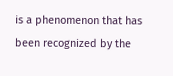is a phenomenon that has been recognized by the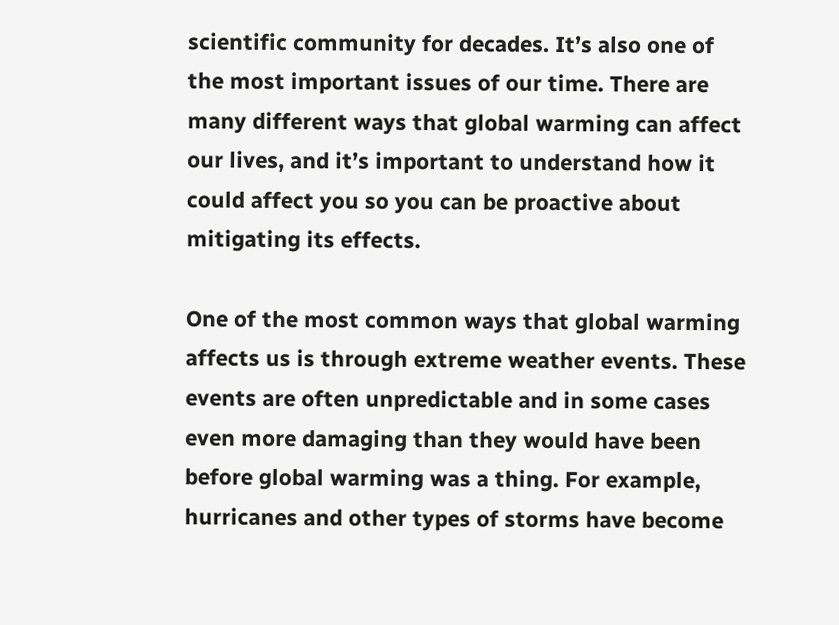scientific community for decades. It’s also one of the most important issues of our time. There are many different ways that global warming can affect our lives, and it’s important to understand how it could affect you so you can be proactive about mitigating its effects.

One of the most common ways that global warming affects us is through extreme weather events. These events are often unpredictable and in some cases even more damaging than they would have been before global warming was a thing. For example, hurricanes and other types of storms have become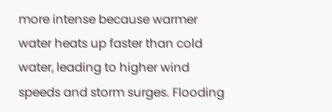more intense because warmer water heats up faster than cold water, leading to higher wind speeds and storm surges. Flooding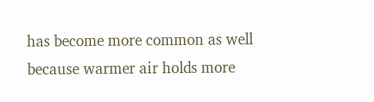has become more common as well because warmer air holds more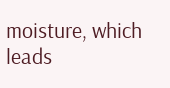moisture, which leads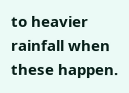to heavier rainfall when these happen.